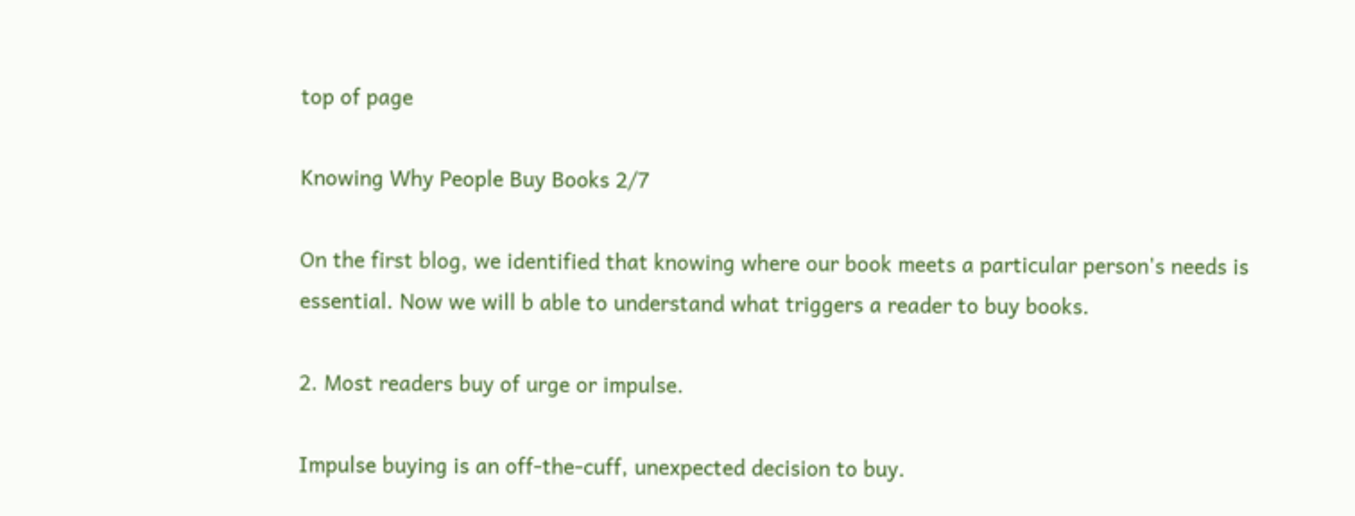top of page

Knowing Why People Buy Books 2/7

On the first blog, we identified that knowing where our book meets a particular person's needs is essential. Now we will b able to understand what triggers a reader to buy books.

2. Most readers buy of urge or impulse.

Impulse buying is an off-the-cuff, unexpected decision to buy.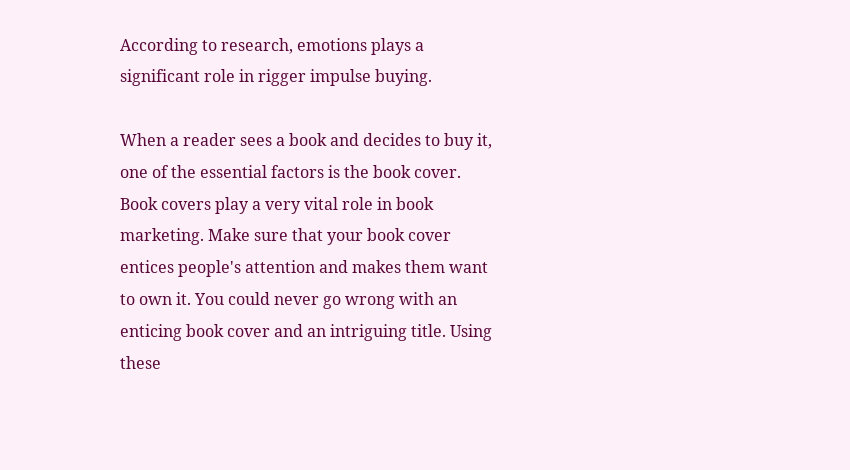According to research, emotions plays a significant role in rigger impulse buying.

When a reader sees a book and decides to buy it, one of the essential factors is the book cover. Book covers play a very vital role in book marketing. Make sure that your book cover entices people's attention and makes them want to own it. You could never go wrong with an enticing book cover and an intriguing title. Using these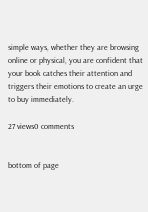simple ways, whether they are browsing online or physical, you are confident that your book catches their attention and triggers their emotions to create an urge to buy immediately.

27 views0 comments


bottom of page